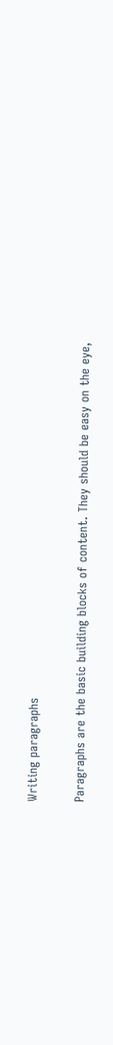Writing paragraphs

Paragraphs are the basic building blocks of content. They should be easy on the eye,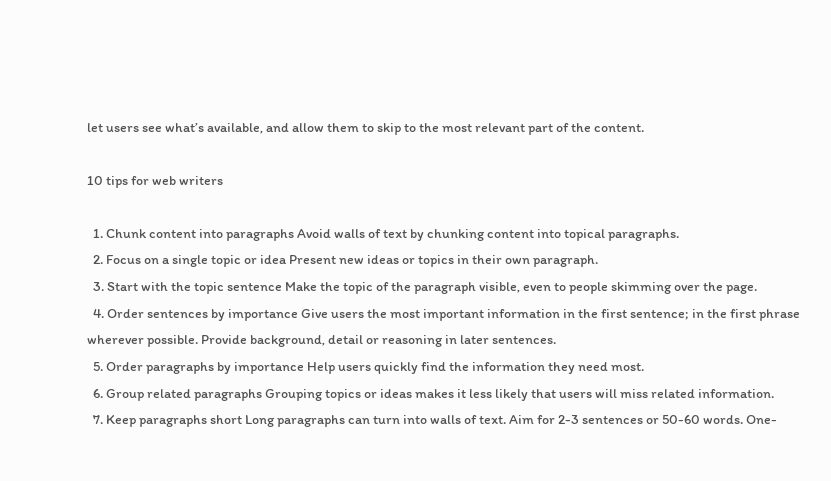let users see what’s available, and allow them to skip to the most relevant part of the content.

10 tips for web writers

  1. Chunk content into paragraphs Avoid walls of text by chunking content into topical paragraphs.
  2. Focus on a single topic or idea Present new ideas or topics in their own paragraph.
  3. Start with the topic sentence Make the topic of the paragraph visible, even to people skimming over the page.
  4. Order sentences by importance Give users the most important information in the first sentence; in the first phrase wherever possible. Provide background, detail or reasoning in later sentences.
  5. Order paragraphs by importance Help users quickly find the information they need most.
  6. Group related paragraphs Grouping topics or ideas makes it less likely that users will miss related information.
  7. Keep paragraphs short Long paragraphs can turn into walls of text. Aim for 2-3 sentences or 50-60 words. One-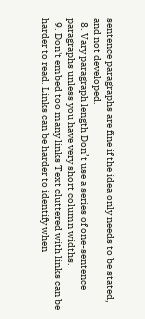sentence paragraphs are fine if the idea only needs to be stated, and not developed.
  8. Vary paragraph length Don’t use a series of one-sentence paragraphs unless you have very short column widths.
  9. Don't embed too many links Text cluttered with links can be harder to read. Links can be harder to identify when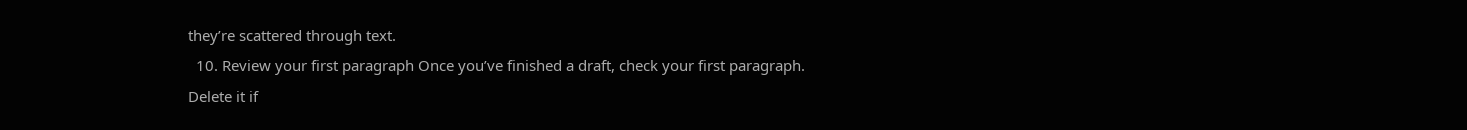they’re scattered through text.
  10. Review your first paragraph Once you’ve finished a draft, check your first paragraph. Delete it if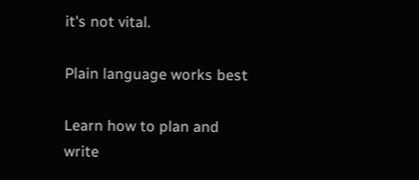it's not vital.

Plain language works best

Learn how to plan and write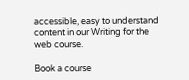accessible, easy to understand content in our Writing for the web course.

Book a course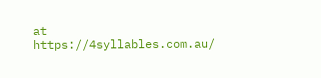at https://4syllables.com.au/